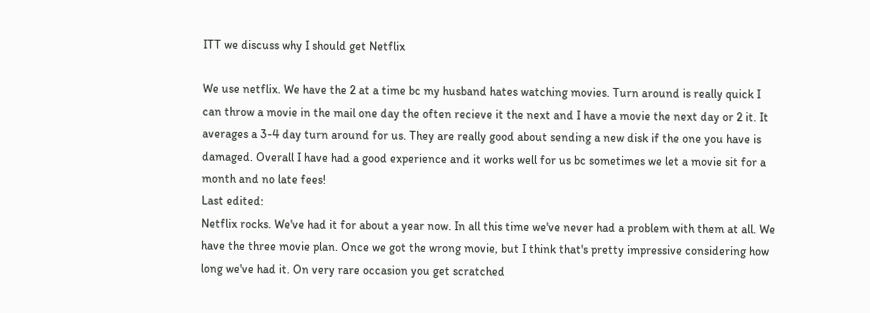ITT we discuss why I should get Netflix

We use netflix. We have the 2 at a time bc my husband hates watching movies. Turn around is really quick I can throw a movie in the mail one day the often recieve it the next and I have a movie the next day or 2 it. It averages a 3-4 day turn around for us. They are really good about sending a new disk if the one you have is damaged. Overall I have had a good experience and it works well for us bc sometimes we let a movie sit for a month and no late fees!
Last edited:
Netflix rocks. We've had it for about a year now. In all this time we've never had a problem with them at all. We have the three movie plan. Once we got the wrong movie, but I think that's pretty impressive considering how long we've had it. On very rare occasion you get scratched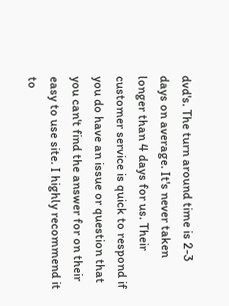dvd's. The turn around time is 2-3 days on average. It's never taken longer than 4 days for us. Their customer service is quick to respond if you do have an issue or question that you can't find the answer for on their easy to use site. I highly recommend it to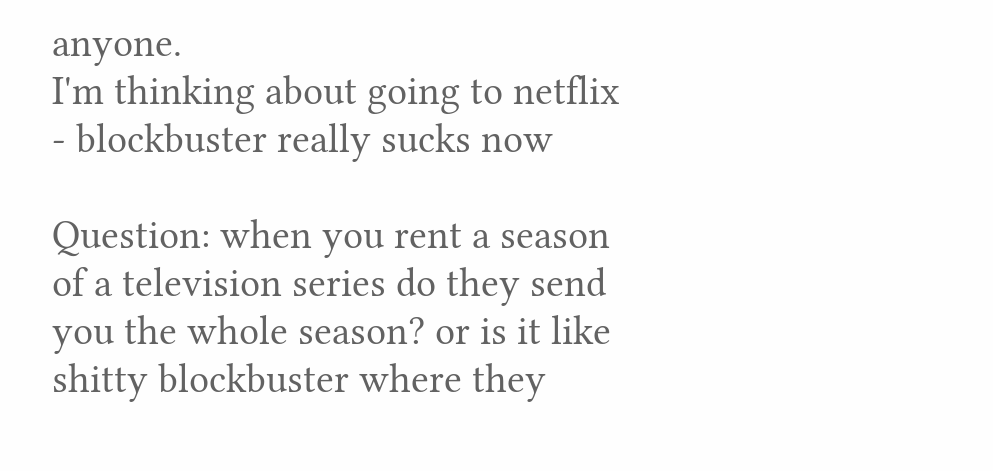anyone.
I'm thinking about going to netflix - blockbuster really sucks now

Question: when you rent a season of a television series do they send you the whole season? or is it like shitty blockbuster where they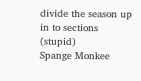divide the season up in to sections (stupid)
Spange Monkee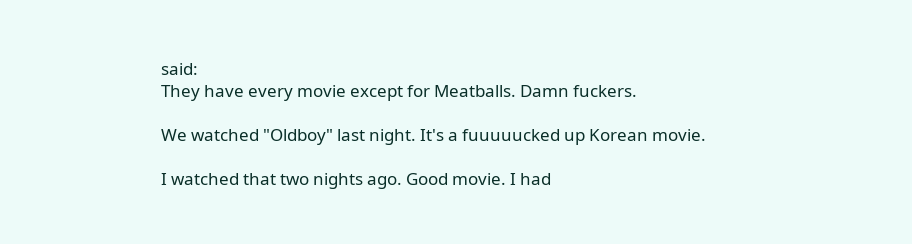said:
They have every movie except for Meatballs. Damn fuckers.

We watched "Oldboy" last night. It's a fuuuuucked up Korean movie.

I watched that two nights ago. Good movie. I had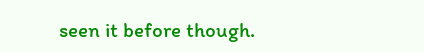seen it before though.